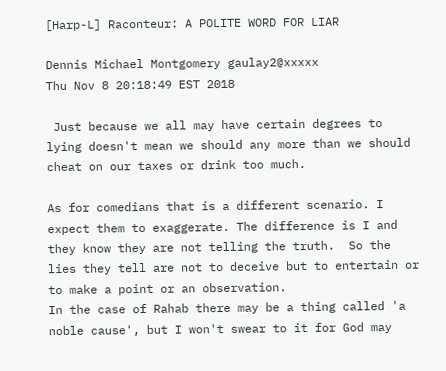[Harp-L] Raconteur: A POLITE WORD FOR LIAR

Dennis Michael Montgomery gaulay2@xxxxx
Thu Nov 8 20:18:49 EST 2018

 Just because we all may have certain degrees to lying doesn't mean we should any more than we should cheat on our taxes or drink too much.

As for comedians that is a different scenario. I expect them to exaggerate. The difference is I and they know they are not telling the truth.  So the lies they tell are not to deceive but to entertain or to make a point or an observation.
In the case of Rahab there may be a thing called 'a noble cause', but I won't swear to it for God may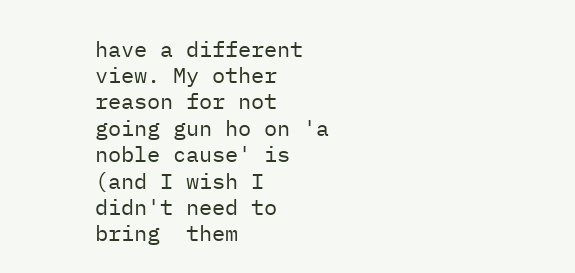have a different view. My other reason for not going gun ho on 'a noble cause' is (and I wish I didn't need to bring  them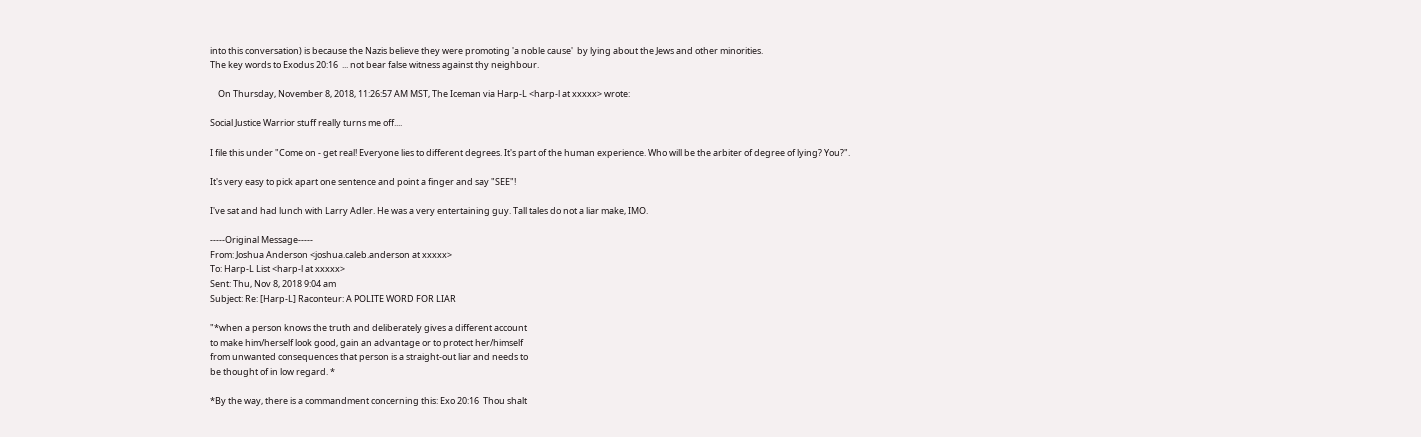into this conversation) is because the Nazis believe they were promoting 'a noble cause'  by lying about the Jews and other minorities.
The key words to Exodus 20:16  ... not bear false witness against thy neighbour.

    On Thursday, November 8, 2018, 11:26:57 AM MST, The Iceman via Harp-L <harp-l at xxxxx> wrote:

Social Justice Warrior stuff really turns me off....

I file this under "Come on - get real! Everyone lies to different degrees. It's part of the human experience. Who will be the arbiter of degree of lying? You?".

It's very easy to pick apart one sentence and point a finger and say "SEE"!

I've sat and had lunch with Larry Adler. He was a very entertaining guy. Tall tales do not a liar make, IMO.

-----Original Message-----
From: Joshua Anderson <joshua.caleb.anderson at xxxxx>
To: Harp-L List <harp-l at xxxxx>
Sent: Thu, Nov 8, 2018 9:04 am
Subject: Re: [Harp-L] Raconteur: A POLITE WORD FOR LIAR

"*when a person knows the truth and deliberately gives a different account
to make him/herself look good, gain an advantage or to protect her/himself
from unwanted consequences that person is a straight-out liar and needs to
be thought of in low regard. *

*By the way, there is a commandment concerning this: Exo 20:16  Thou shalt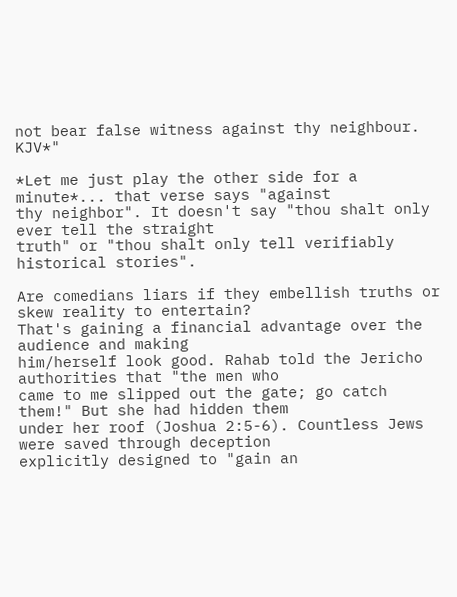not bear false witness against thy neighbour.  KJV*"

*Let me just play the other side for a minute*... that verse says "against
thy neighbor". It doesn't say "thou shalt only ever tell the straight
truth" or "thou shalt only tell verifiably historical stories".

Are comedians liars if they embellish truths or skew reality to entertain?
That's gaining a financial advantage over the audience and making
him/herself look good. Rahab told the Jericho authorities that "the men who
came to me slipped out the gate; go catch them!" But she had hidden them
under her roof (Joshua 2:5-6). Countless Jews were saved through deception
explicitly designed to "gain an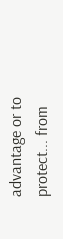advantage or to protect... from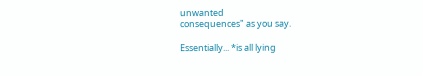unwanted
consequences" as you say.

Essentially... *is all lying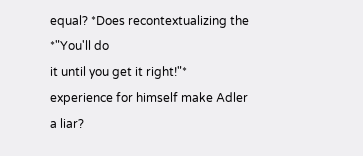equal? *Does recontextualizing the *"You'll do
it until you get it right!"* experience for himself make Adler a liar?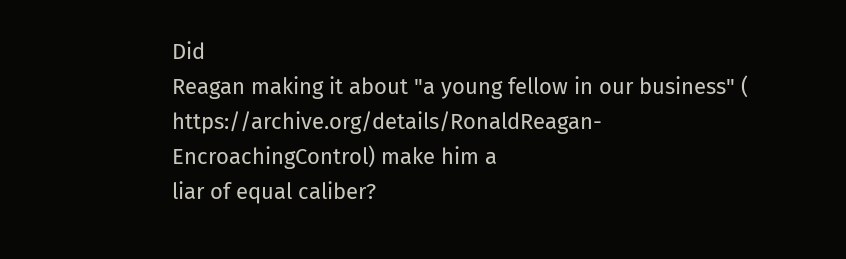Did
Reagan making it about "a young fellow in our business" (
https://archive.org/details/RonaldReagan-EncroachingControl) make him a
liar of equal caliber?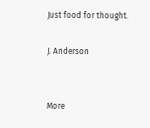Just food for thought.

J. Anderson


More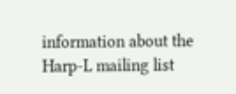information about the Harp-L mailing list